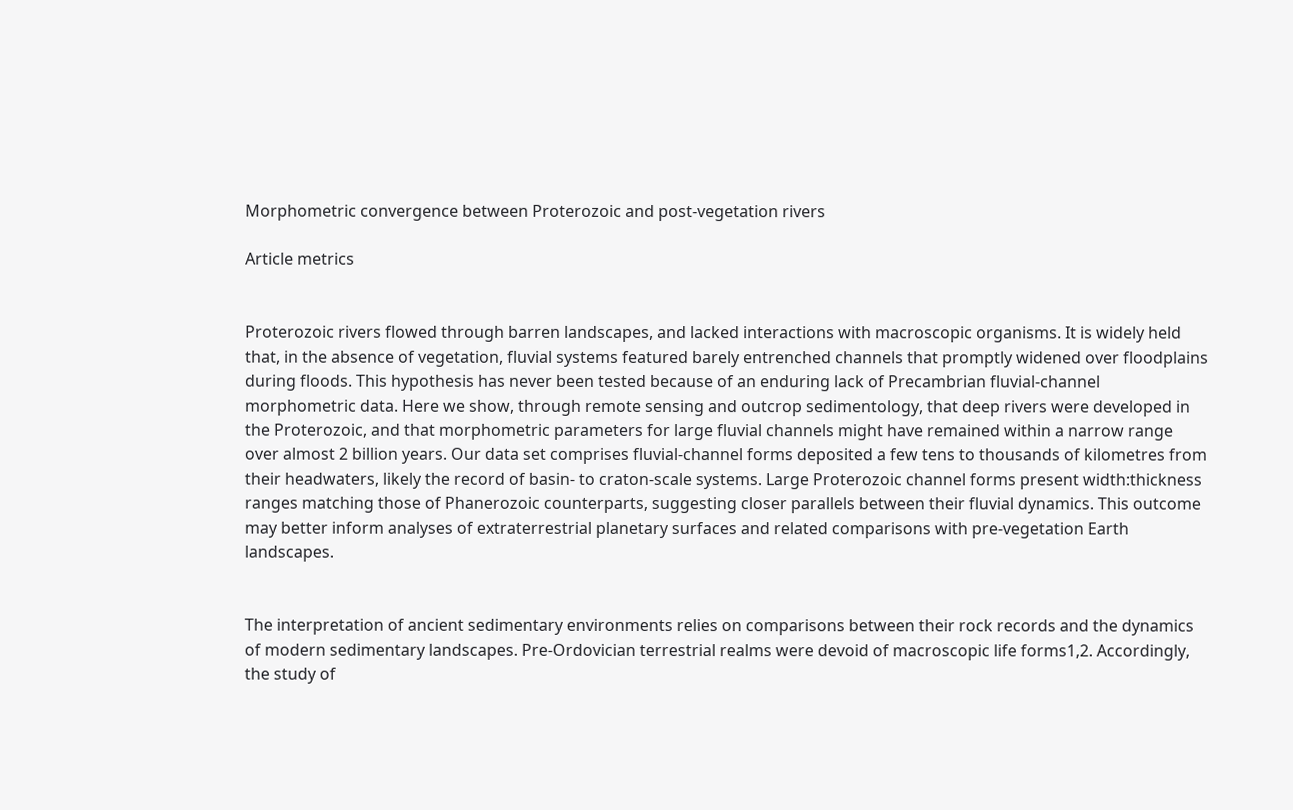Morphometric convergence between Proterozoic and post-vegetation rivers

Article metrics


Proterozoic rivers flowed through barren landscapes, and lacked interactions with macroscopic organisms. It is widely held that, in the absence of vegetation, fluvial systems featured barely entrenched channels that promptly widened over floodplains during floods. This hypothesis has never been tested because of an enduring lack of Precambrian fluvial-channel morphometric data. Here we show, through remote sensing and outcrop sedimentology, that deep rivers were developed in the Proterozoic, and that morphometric parameters for large fluvial channels might have remained within a narrow range over almost 2 billion years. Our data set comprises fluvial-channel forms deposited a few tens to thousands of kilometres from their headwaters, likely the record of basin- to craton-scale systems. Large Proterozoic channel forms present width:thickness ranges matching those of Phanerozoic counterparts, suggesting closer parallels between their fluvial dynamics. This outcome may better inform analyses of extraterrestrial planetary surfaces and related comparisons with pre-vegetation Earth landscapes.


The interpretation of ancient sedimentary environments relies on comparisons between their rock records and the dynamics of modern sedimentary landscapes. Pre-Ordovician terrestrial realms were devoid of macroscopic life forms1,2. Accordingly, the study of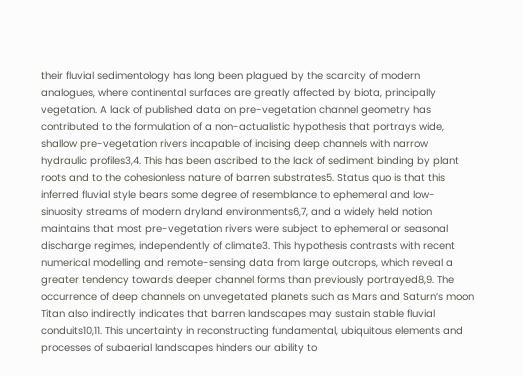their fluvial sedimentology has long been plagued by the scarcity of modern analogues, where continental surfaces are greatly affected by biota, principally vegetation. A lack of published data on pre-vegetation channel geometry has contributed to the formulation of a non-actualistic hypothesis that portrays wide, shallow pre-vegetation rivers incapable of incising deep channels with narrow hydraulic profiles3,4. This has been ascribed to the lack of sediment binding by plant roots and to the cohesionless nature of barren substrates5. Status quo is that this inferred fluvial style bears some degree of resemblance to ephemeral and low-sinuosity streams of modern dryland environments6,7, and a widely held notion maintains that most pre-vegetation rivers were subject to ephemeral or seasonal discharge regimes, independently of climate3. This hypothesis contrasts with recent numerical modelling and remote-sensing data from large outcrops, which reveal a greater tendency towards deeper channel forms than previously portrayed8,9. The occurrence of deep channels on unvegetated planets such as Mars and Saturn’s moon Titan also indirectly indicates that barren landscapes may sustain stable fluvial conduits10,11. This uncertainty in reconstructing fundamental, ubiquitous elements and processes of subaerial landscapes hinders our ability to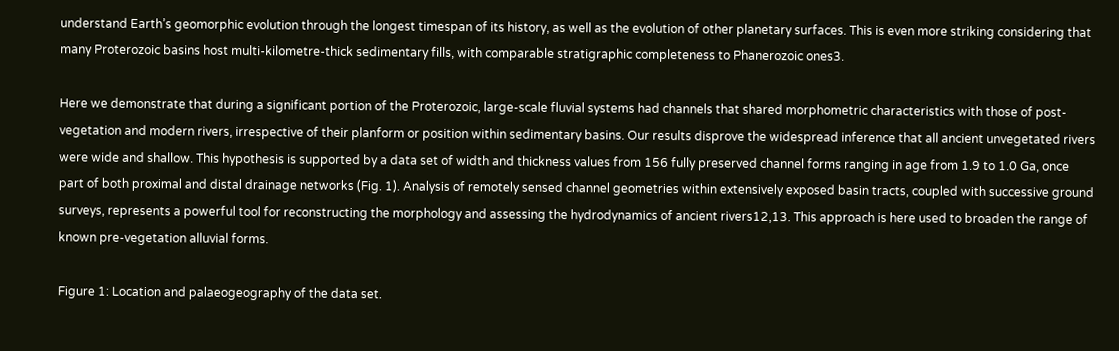understand Earth’s geomorphic evolution through the longest timespan of its history, as well as the evolution of other planetary surfaces. This is even more striking considering that many Proterozoic basins host multi-kilometre-thick sedimentary fills, with comparable stratigraphic completeness to Phanerozoic ones3.

Here we demonstrate that during a significant portion of the Proterozoic, large-scale fluvial systems had channels that shared morphometric characteristics with those of post-vegetation and modern rivers, irrespective of their planform or position within sedimentary basins. Our results disprove the widespread inference that all ancient unvegetated rivers were wide and shallow. This hypothesis is supported by a data set of width and thickness values from 156 fully preserved channel forms ranging in age from 1.9 to 1.0 Ga, once part of both proximal and distal drainage networks (Fig. 1). Analysis of remotely sensed channel geometries within extensively exposed basin tracts, coupled with successive ground surveys, represents a powerful tool for reconstructing the morphology and assessing the hydrodynamics of ancient rivers12,13. This approach is here used to broaden the range of known pre-vegetation alluvial forms.

Figure 1: Location and palaeogeography of the data set.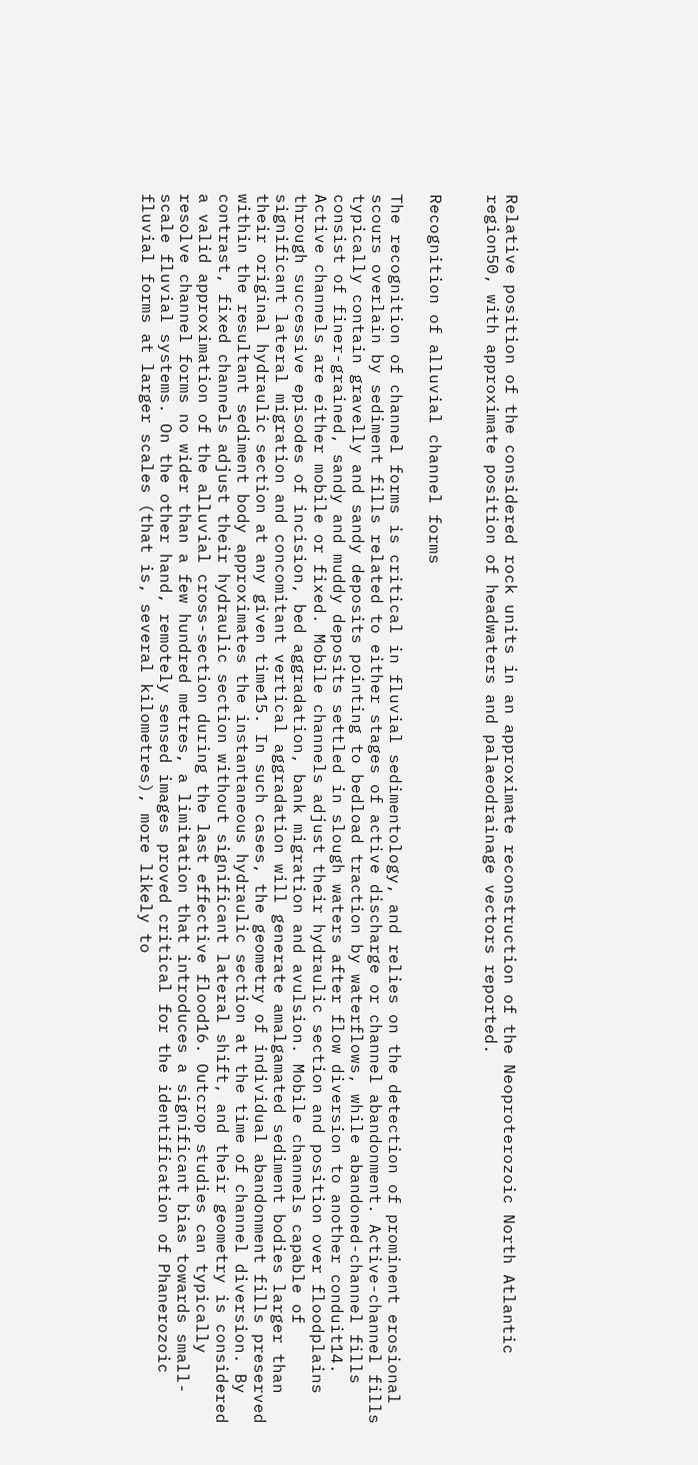Relative position of the considered rock units in an approximate reconstruction of the Neoproterozoic North Atlantic region50, with approximate position of headwaters and palaeodrainage vectors reported.


Recognition of alluvial channel forms

The recognition of channel forms is critical in fluvial sedimentology, and relies on the detection of prominent erosional scours overlain by sediment fills related to either stages of active discharge or channel abandonment. Active-channel fills typically contain gravelly and sandy deposits pointing to bedload traction by waterflows, while abandoned-channel fills consist of finer-grained, sandy and muddy deposits settled in slough waters after flow diversion to another conduit14. Active channels are either mobile or fixed. Mobile channels adjust their hydraulic section and position over floodplains through successive episodes of incision, bed aggradation, bank migration and avulsion. Mobile channels capable of significant lateral migration and concomitant vertical aggradation will generate amalgamated sediment bodies larger than their original hydraulic section at any given time15. In such cases, the geometry of individual abandonment fills preserved within the resultant sediment body approximates the instantaneous hydraulic section at the time of channel diversion. By contrast, fixed channels adjust their hydraulic section without significant lateral shift, and their geometry is considered a valid approximation of the alluvial cross-section during the last effective flood16. Outcrop studies can typically resolve channel forms no wider than a few hundred metres, a limitation that introduces a significant bias towards small-scale fluvial systems. On the other hand, remotely sensed images proved critical for the identification of Phanerozoic fluvial forms at larger scales (that is, several kilometres), more likely to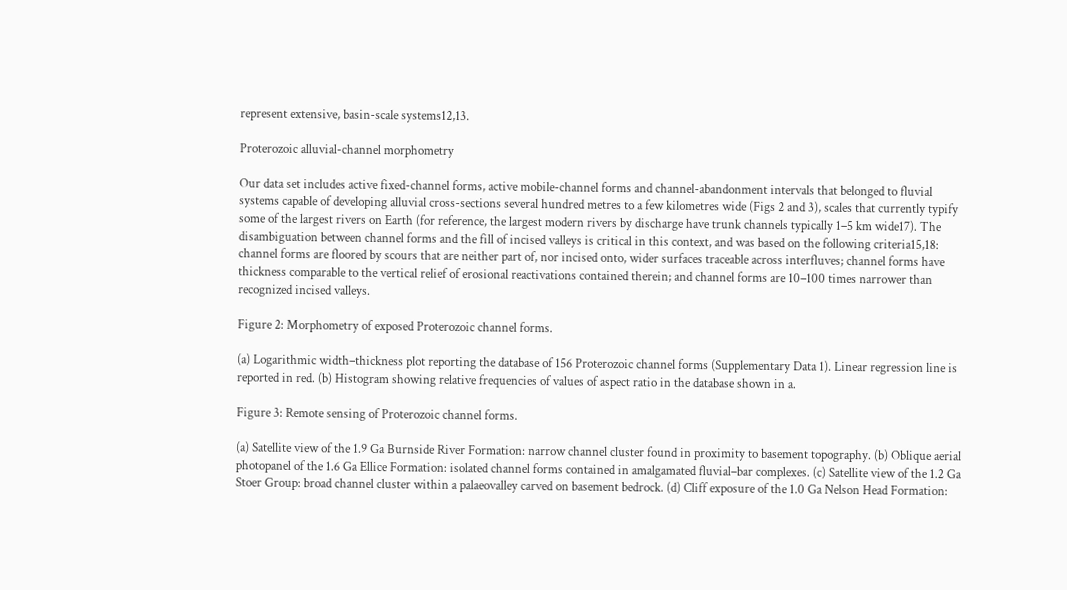represent extensive, basin-scale systems12,13.

Proterozoic alluvial-channel morphometry

Our data set includes active fixed-channel forms, active mobile-channel forms and channel-abandonment intervals that belonged to fluvial systems capable of developing alluvial cross-sections several hundred metres to a few kilometres wide (Figs 2 and 3), scales that currently typify some of the largest rivers on Earth (for reference, the largest modern rivers by discharge have trunk channels typically 1–5 km wide17). The disambiguation between channel forms and the fill of incised valleys is critical in this context, and was based on the following criteria15,18: channel forms are floored by scours that are neither part of, nor incised onto, wider surfaces traceable across interfluves; channel forms have thickness comparable to the vertical relief of erosional reactivations contained therein; and channel forms are 10–100 times narrower than recognized incised valleys.

Figure 2: Morphometry of exposed Proterozoic channel forms.

(a) Logarithmic width–thickness plot reporting the database of 156 Proterozoic channel forms (Supplementary Data 1). Linear regression line is reported in red. (b) Histogram showing relative frequencies of values of aspect ratio in the database shown in a.

Figure 3: Remote sensing of Proterozoic channel forms.

(a) Satellite view of the 1.9 Ga Burnside River Formation: narrow channel cluster found in proximity to basement topography. (b) Oblique aerial photopanel of the 1.6 Ga Ellice Formation: isolated channel forms contained in amalgamated fluvial–bar complexes. (c) Satellite view of the 1.2 Ga Stoer Group: broad channel cluster within a palaeovalley carved on basement bedrock. (d) Cliff exposure of the 1.0 Ga Nelson Head Formation: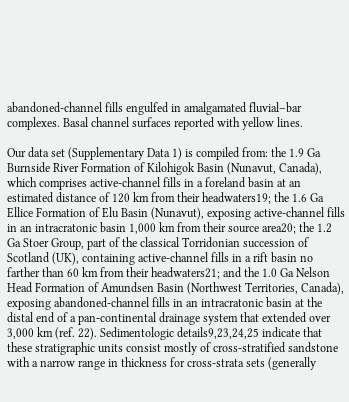abandoned-channel fills engulfed in amalgamated fluvial–bar complexes. Basal channel surfaces reported with yellow lines.

Our data set (Supplementary Data 1) is compiled from: the 1.9 Ga Burnside River Formation of Kilohigok Basin (Nunavut, Canada), which comprises active-channel fills in a foreland basin at an estimated distance of 120 km from their headwaters19; the 1.6 Ga Ellice Formation of Elu Basin (Nunavut), exposing active-channel fills in an intracratonic basin 1,000 km from their source area20; the 1.2 Ga Stoer Group, part of the classical Torridonian succession of Scotland (UK), containing active-channel fills in a rift basin no farther than 60 km from their headwaters21; and the 1.0 Ga Nelson Head Formation of Amundsen Basin (Northwest Territories, Canada), exposing abandoned-channel fills in an intracratonic basin at the distal end of a pan-continental drainage system that extended over 3,000 km (ref. 22). Sedimentologic details9,23,24,25 indicate that these stratigraphic units consist mostly of cross-stratified sandstone with a narrow range in thickness for cross-strata sets (generally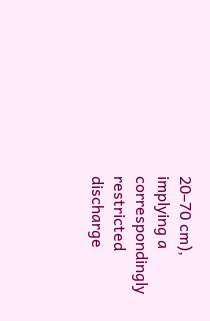20–70 cm), implying a correspondingly restricted discharge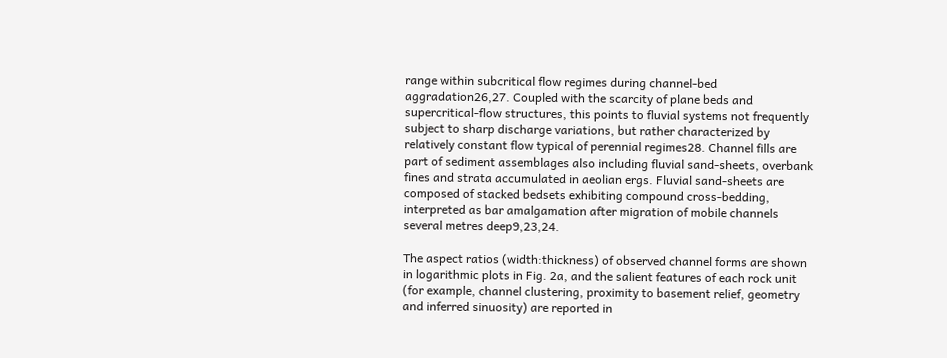range within subcritical flow regimes during channel-bed aggradation26,27. Coupled with the scarcity of plane beds and supercritical-flow structures, this points to fluvial systems not frequently subject to sharp discharge variations, but rather characterized by relatively constant flow typical of perennial regimes28. Channel fills are part of sediment assemblages also including fluvial sand-sheets, overbank fines and strata accumulated in aeolian ergs. Fluvial sand-sheets are composed of stacked bedsets exhibiting compound cross-bedding, interpreted as bar amalgamation after migration of mobile channels several metres deep9,23,24.

The aspect ratios (width:thickness) of observed channel forms are shown in logarithmic plots in Fig. 2a, and the salient features of each rock unit (for example, channel clustering, proximity to basement relief, geometry and inferred sinuosity) are reported in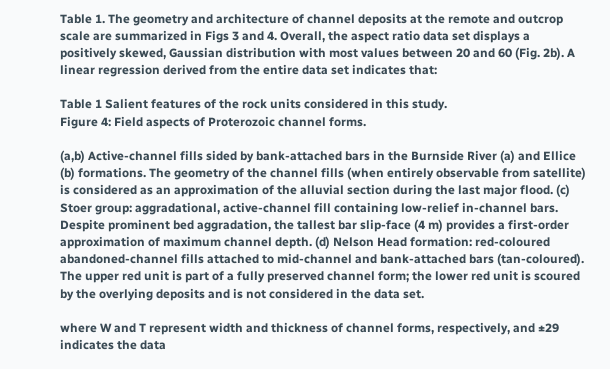Table 1. The geometry and architecture of channel deposits at the remote and outcrop scale are summarized in Figs 3 and 4. Overall, the aspect ratio data set displays a positively skewed, Gaussian distribution with most values between 20 and 60 (Fig. 2b). A linear regression derived from the entire data set indicates that:

Table 1 Salient features of the rock units considered in this study.
Figure 4: Field aspects of Proterozoic channel forms.

(a,b) Active-channel fills sided by bank-attached bars in the Burnside River (a) and Ellice (b) formations. The geometry of the channel fills (when entirely observable from satellite) is considered as an approximation of the alluvial section during the last major flood. (c) Stoer group: aggradational, active-channel fill containing low-relief in-channel bars. Despite prominent bed aggradation, the tallest bar slip-face (4 m) provides a first-order approximation of maximum channel depth. (d) Nelson Head formation: red-coloured abandoned-channel fills attached to mid-channel and bank-attached bars (tan-coloured). The upper red unit is part of a fully preserved channel form; the lower red unit is scoured by the overlying deposits and is not considered in the data set.

where W and T represent width and thickness of channel forms, respectively, and ±29 indicates the data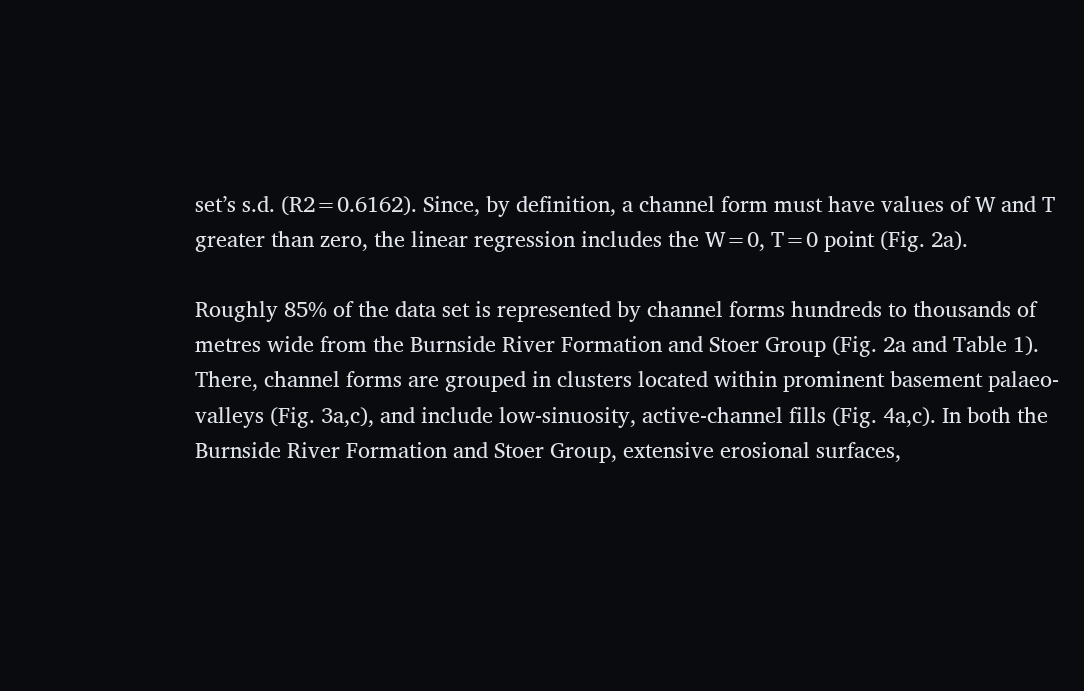set’s s.d. (R2=0.6162). Since, by definition, a channel form must have values of W and T greater than zero, the linear regression includes the W=0, T=0 point (Fig. 2a).

Roughly 85% of the data set is represented by channel forms hundreds to thousands of metres wide from the Burnside River Formation and Stoer Group (Fig. 2a and Table 1). There, channel forms are grouped in clusters located within prominent basement palaeo-valleys (Fig. 3a,c), and include low-sinuosity, active-channel fills (Fig. 4a,c). In both the Burnside River Formation and Stoer Group, extensive erosional surfaces,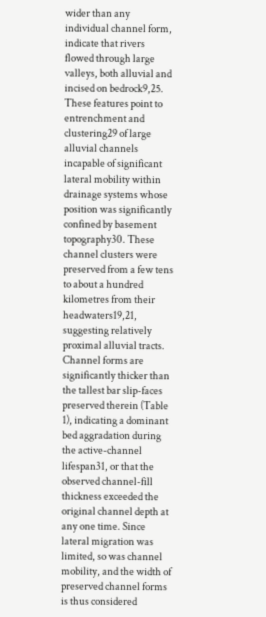wider than any individual channel form, indicate that rivers flowed through large valleys, both alluvial and incised on bedrock9,25. These features point to entrenchment and clustering29 of large alluvial channels incapable of significant lateral mobility within drainage systems whose position was significantly confined by basement topography30. These channel clusters were preserved from a few tens to about a hundred kilometres from their headwaters19,21, suggesting relatively proximal alluvial tracts. Channel forms are significantly thicker than the tallest bar slip-faces preserved therein (Table 1), indicating a dominant bed aggradation during the active-channel lifespan31, or that the observed channel-fill thickness exceeded the original channel depth at any one time. Since lateral migration was limited, so was channel mobility, and the width of preserved channel forms is thus considered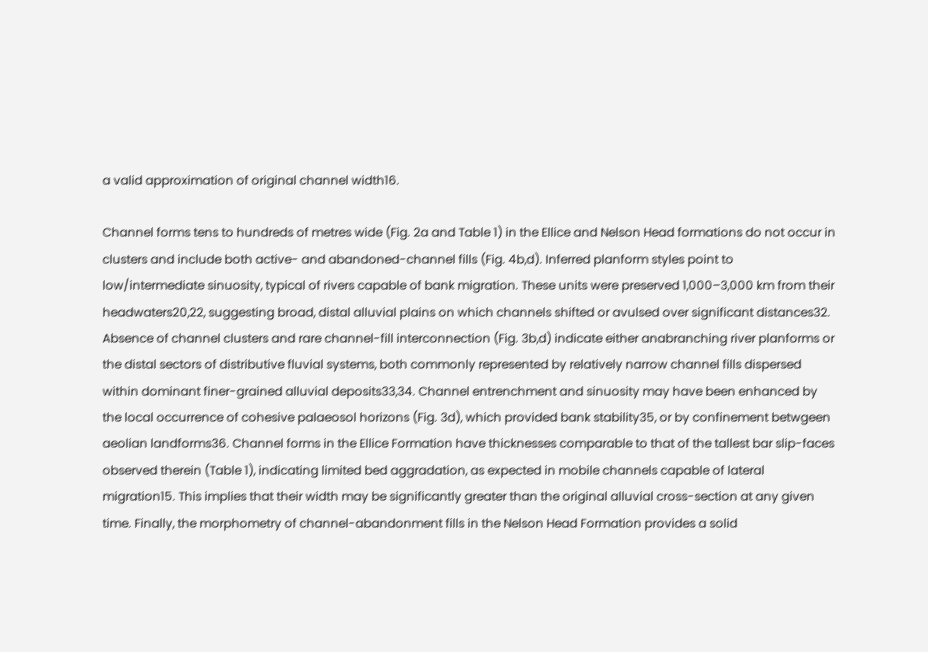a valid approximation of original channel width16.

Channel forms tens to hundreds of metres wide (Fig. 2a and Table 1) in the Ellice and Nelson Head formations do not occur in clusters and include both active- and abandoned-channel fills (Fig. 4b,d). Inferred planform styles point to low/intermediate sinuosity, typical of rivers capable of bank migration. These units were preserved 1,000–3,000 km from their headwaters20,22, suggesting broad, distal alluvial plains on which channels shifted or avulsed over significant distances32. Absence of channel clusters and rare channel-fill interconnection (Fig. 3b,d) indicate either anabranching river planforms or the distal sectors of distributive fluvial systems, both commonly represented by relatively narrow channel fills dispersed within dominant finer-grained alluvial deposits33,34. Channel entrenchment and sinuosity may have been enhanced by the local occurrence of cohesive palaeosol horizons (Fig. 3d), which provided bank stability35, or by confinement betwgeen aeolian landforms36. Channel forms in the Ellice Formation have thicknesses comparable to that of the tallest bar slip-faces observed therein (Table 1), indicating limited bed aggradation, as expected in mobile channels capable of lateral migration15. This implies that their width may be significantly greater than the original alluvial cross-section at any given time. Finally, the morphometry of channel-abandonment fills in the Nelson Head Formation provides a solid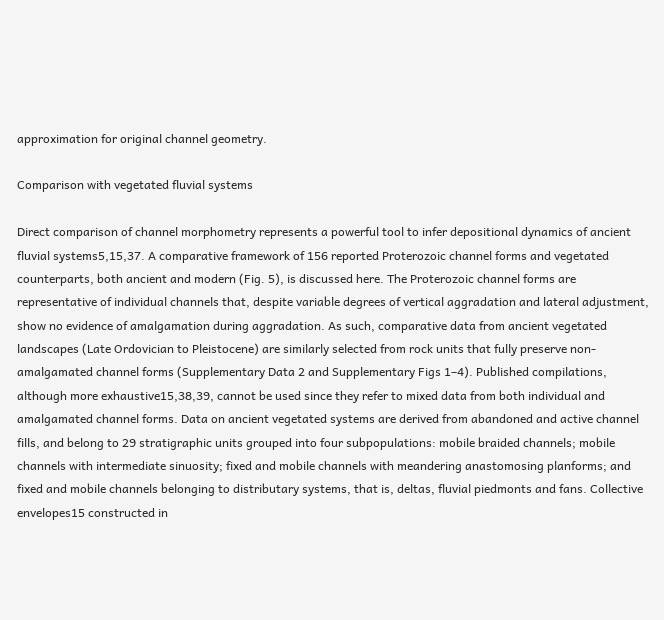approximation for original channel geometry.

Comparison with vegetated fluvial systems

Direct comparison of channel morphometry represents a powerful tool to infer depositional dynamics of ancient fluvial systems5,15,37. A comparative framework of 156 reported Proterozoic channel forms and vegetated counterparts, both ancient and modern (Fig. 5), is discussed here. The Proterozoic channel forms are representative of individual channels that, despite variable degrees of vertical aggradation and lateral adjustment, show no evidence of amalgamation during aggradation. As such, comparative data from ancient vegetated landscapes (Late Ordovician to Pleistocene) are similarly selected from rock units that fully preserve non-amalgamated channel forms (Supplementary Data 2 and Supplementary Figs 1–4). Published compilations, although more exhaustive15,38,39, cannot be used since they refer to mixed data from both individual and amalgamated channel forms. Data on ancient vegetated systems are derived from abandoned and active channel fills, and belong to 29 stratigraphic units grouped into four subpopulations: mobile braided channels; mobile channels with intermediate sinuosity; fixed and mobile channels with meandering anastomosing planforms; and fixed and mobile channels belonging to distributary systems, that is, deltas, fluvial piedmonts and fans. Collective envelopes15 constructed in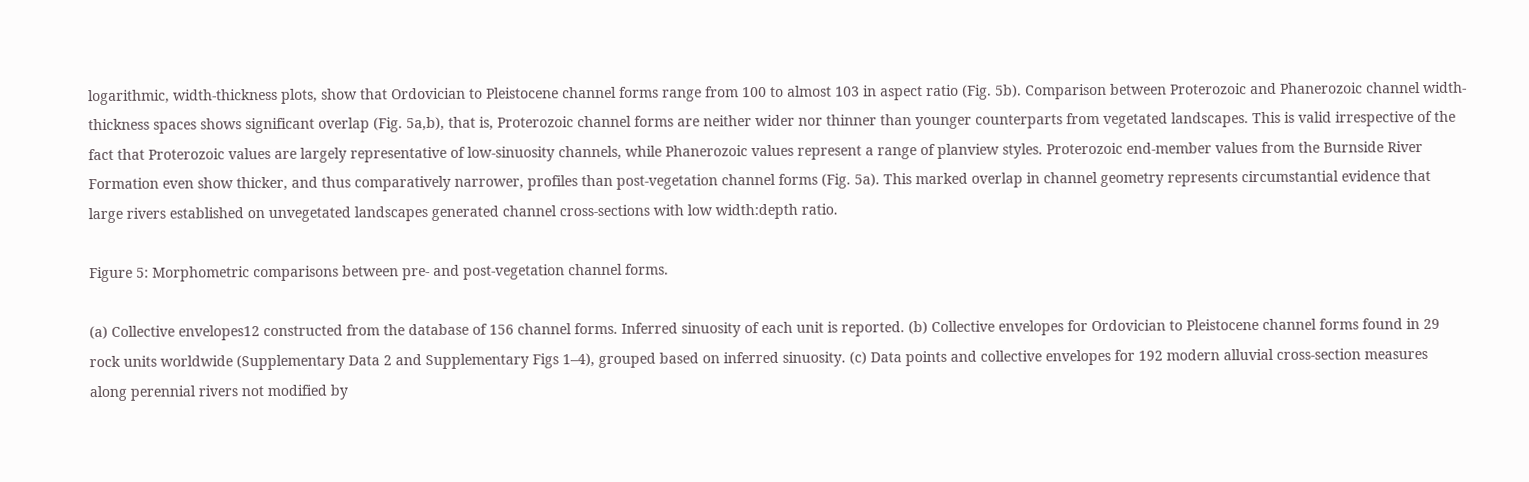logarithmic, width-thickness plots, show that Ordovician to Pleistocene channel forms range from 100 to almost 103 in aspect ratio (Fig. 5b). Comparison between Proterozoic and Phanerozoic channel width-thickness spaces shows significant overlap (Fig. 5a,b), that is, Proterozoic channel forms are neither wider nor thinner than younger counterparts from vegetated landscapes. This is valid irrespective of the fact that Proterozoic values are largely representative of low-sinuosity channels, while Phanerozoic values represent a range of planview styles. Proterozoic end-member values from the Burnside River Formation even show thicker, and thus comparatively narrower, profiles than post-vegetation channel forms (Fig. 5a). This marked overlap in channel geometry represents circumstantial evidence that large rivers established on unvegetated landscapes generated channel cross-sections with low width:depth ratio.

Figure 5: Morphometric comparisons between pre- and post-vegetation channel forms.

(a) Collective envelopes12 constructed from the database of 156 channel forms. Inferred sinuosity of each unit is reported. (b) Collective envelopes for Ordovician to Pleistocene channel forms found in 29 rock units worldwide (Supplementary Data 2 and Supplementary Figs 1–4), grouped based on inferred sinuosity. (c) Data points and collective envelopes for 192 modern alluvial cross-section measures along perennial rivers not modified by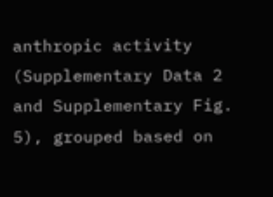anthropic activity (Supplementary Data 2 and Supplementary Fig. 5), grouped based on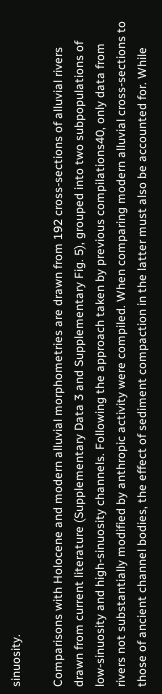sinuosity.

Comparisons with Holocene and modern alluvial morphometries are drawn from 192 cross-sections of alluvial rivers drawn from current literature (Supplementary Data 3 and Supplementary Fig. 5), grouped into two subpopulations of low-sinuosity and high-sinuosity channels. Following the approach taken by previous compilations40, only data from rivers not substantially modified by anthropic activity were compiled. When comparing modern alluvial cross-sections to those of ancient channel bodies, the effect of sediment compaction in the latter must also be accounted for. While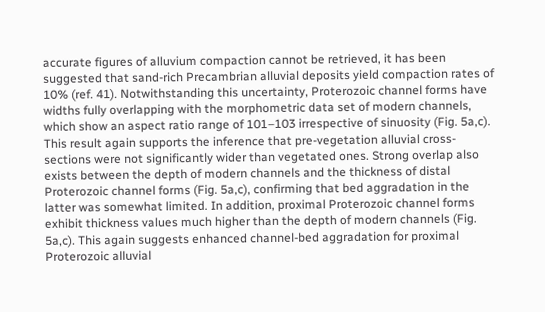accurate figures of alluvium compaction cannot be retrieved, it has been suggested that sand-rich Precambrian alluvial deposits yield compaction rates of 10% (ref. 41). Notwithstanding this uncertainty, Proterozoic channel forms have widths fully overlapping with the morphometric data set of modern channels, which show an aspect ratio range of 101–103 irrespective of sinuosity (Fig. 5a,c). This result again supports the inference that pre-vegetation alluvial cross-sections were not significantly wider than vegetated ones. Strong overlap also exists between the depth of modern channels and the thickness of distal Proterozoic channel forms (Fig. 5a,c), confirming that bed aggradation in the latter was somewhat limited. In addition, proximal Proterozoic channel forms exhibit thickness values much higher than the depth of modern channels (Fig. 5a,c). This again suggests enhanced channel-bed aggradation for proximal Proterozoic alluvial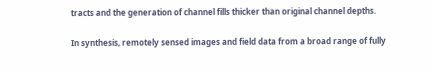tracts and the generation of channel fills thicker than original channel depths.

In synthesis, remotely sensed images and field data from a broad range of fully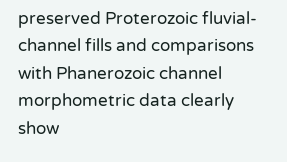preserved Proterozoic fluvial-channel fills and comparisons with Phanerozoic channel morphometric data clearly show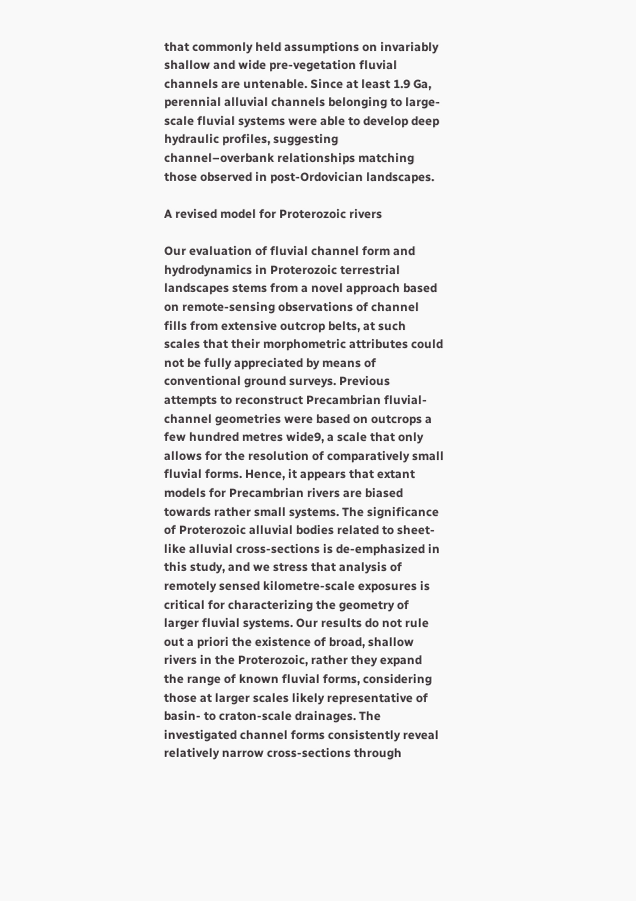that commonly held assumptions on invariably shallow and wide pre-vegetation fluvial channels are untenable. Since at least 1.9 Ga, perennial alluvial channels belonging to large-scale fluvial systems were able to develop deep hydraulic profiles, suggesting channel–overbank relationships matching those observed in post-Ordovician landscapes.

A revised model for Proterozoic rivers

Our evaluation of fluvial channel form and hydrodynamics in Proterozoic terrestrial landscapes stems from a novel approach based on remote-sensing observations of channel fills from extensive outcrop belts, at such scales that their morphometric attributes could not be fully appreciated by means of conventional ground surveys. Previous attempts to reconstruct Precambrian fluvial-channel geometries were based on outcrops a few hundred metres wide9, a scale that only allows for the resolution of comparatively small fluvial forms. Hence, it appears that extant models for Precambrian rivers are biased towards rather small systems. The significance of Proterozoic alluvial bodies related to sheet-like alluvial cross-sections is de-emphasized in this study, and we stress that analysis of remotely sensed kilometre-scale exposures is critical for characterizing the geometry of larger fluvial systems. Our results do not rule out a priori the existence of broad, shallow rivers in the Proterozoic, rather they expand the range of known fluvial forms, considering those at larger scales likely representative of basin- to craton-scale drainages. The investigated channel forms consistently reveal relatively narrow cross-sections through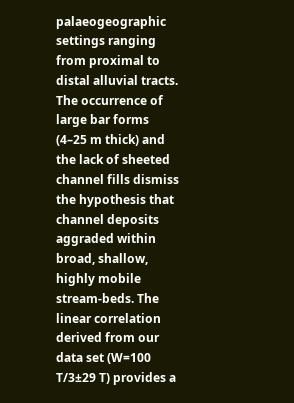palaeogeographic settings ranging from proximal to distal alluvial tracts. The occurrence of large bar forms (4–25 m thick) and the lack of sheeted channel fills dismiss the hypothesis that channel deposits aggraded within broad, shallow, highly mobile stream-beds. The linear correlation derived from our data set (W=100 T/3±29 T) provides a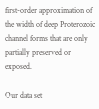first-order approximation of the width of deep Proterozoic channel forms that are only partially preserved or exposed.

Our data set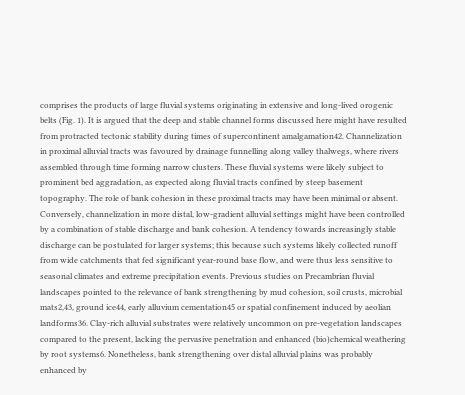comprises the products of large fluvial systems originating in extensive and long-lived orogenic belts (Fig. 1). It is argued that the deep and stable channel forms discussed here might have resulted from protracted tectonic stability during times of supercontinent amalgamation42. Channelization in proximal alluvial tracts was favoured by drainage funnelling along valley thalwegs, where rivers assembled through time forming narrow clusters. These fluvial systems were likely subject to prominent bed aggradation, as expected along fluvial tracts confined by steep basement topography. The role of bank cohesion in these proximal tracts may have been minimal or absent. Conversely, channelization in more distal, low-gradient alluvial settings might have been controlled by a combination of stable discharge and bank cohesion. A tendency towards increasingly stable discharge can be postulated for larger systems; this because such systems likely collected runoff from wide catchments that fed significant year-round base flow, and were thus less sensitive to seasonal climates and extreme precipitation events. Previous studies on Precambrian fluvial landscapes pointed to the relevance of bank strengthening by mud cohesion, soil crusts, microbial mats2,43, ground ice44, early alluvium cementation45 or spatial confinement induced by aeolian landforms36. Clay-rich alluvial substrates were relatively uncommon on pre-vegetation landscapes compared to the present, lacking the pervasive penetration and enhanced (bio)chemical weathering by root systems6. Nonetheless, bank strengthening over distal alluvial plains was probably enhanced by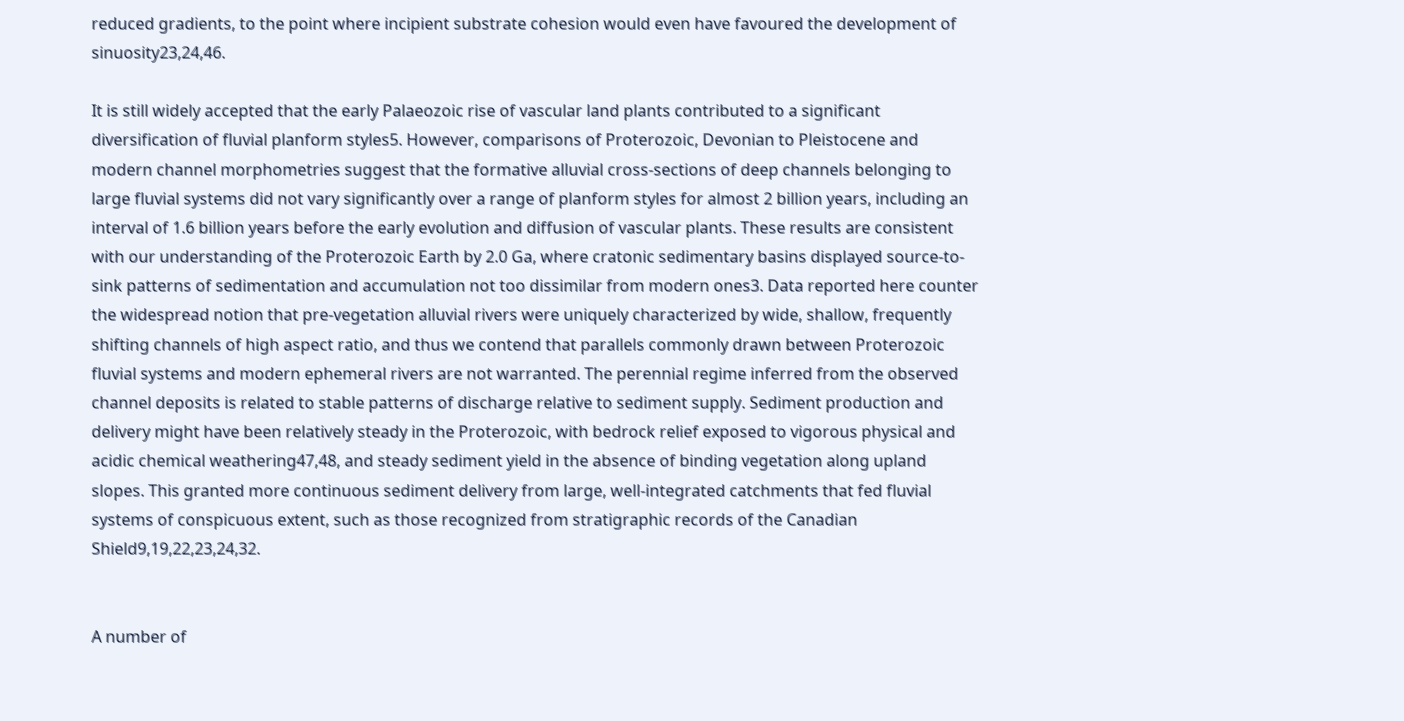reduced gradients, to the point where incipient substrate cohesion would even have favoured the development of sinuosity23,24,46.

It is still widely accepted that the early Palaeozoic rise of vascular land plants contributed to a significant diversification of fluvial planform styles5. However, comparisons of Proterozoic, Devonian to Pleistocene and modern channel morphometries suggest that the formative alluvial cross-sections of deep channels belonging to large fluvial systems did not vary significantly over a range of planform styles for almost 2 billion years, including an interval of 1.6 billion years before the early evolution and diffusion of vascular plants. These results are consistent with our understanding of the Proterozoic Earth by 2.0 Ga, where cratonic sedimentary basins displayed source-to-sink patterns of sedimentation and accumulation not too dissimilar from modern ones3. Data reported here counter the widespread notion that pre-vegetation alluvial rivers were uniquely characterized by wide, shallow, frequently shifting channels of high aspect ratio, and thus we contend that parallels commonly drawn between Proterozoic fluvial systems and modern ephemeral rivers are not warranted. The perennial regime inferred from the observed channel deposits is related to stable patterns of discharge relative to sediment supply. Sediment production and delivery might have been relatively steady in the Proterozoic, with bedrock relief exposed to vigorous physical and acidic chemical weathering47,48, and steady sediment yield in the absence of binding vegetation along upland slopes. This granted more continuous sediment delivery from large, well-integrated catchments that fed fluvial systems of conspicuous extent, such as those recognized from stratigraphic records of the Canadian Shield9,19,22,23,24,32.


A number of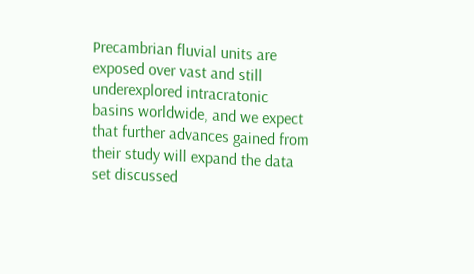Precambrian fluvial units are exposed over vast and still underexplored intracratonic basins worldwide, and we expect that further advances gained from their study will expand the data set discussed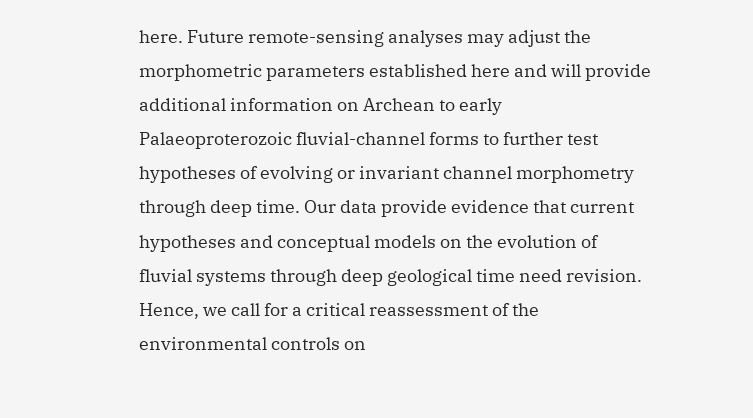here. Future remote-sensing analyses may adjust the morphometric parameters established here and will provide additional information on Archean to early Palaeoproterozoic fluvial-channel forms to further test hypotheses of evolving or invariant channel morphometry through deep time. Our data provide evidence that current hypotheses and conceptual models on the evolution of fluvial systems through deep geological time need revision. Hence, we call for a critical reassessment of the environmental controls on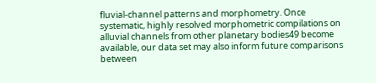fluvial-channel patterns and morphometry. Once systematic, highly resolved morphometric compilations on alluvial channels from other planetary bodies49 become available, our data set may also inform future comparisons between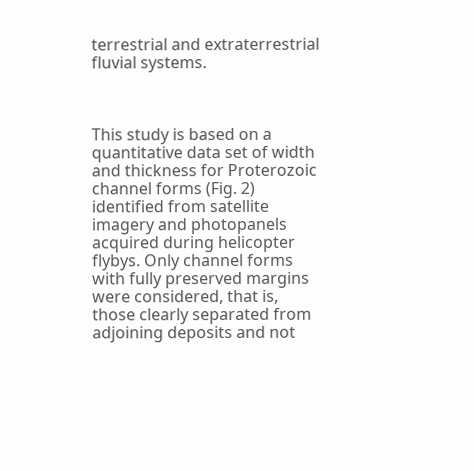terrestrial and extraterrestrial fluvial systems.



This study is based on a quantitative data set of width and thickness for Proterozoic channel forms (Fig. 2) identified from satellite imagery and photopanels acquired during helicopter flybys. Only channel forms with fully preserved margins were considered, that is, those clearly separated from adjoining deposits and not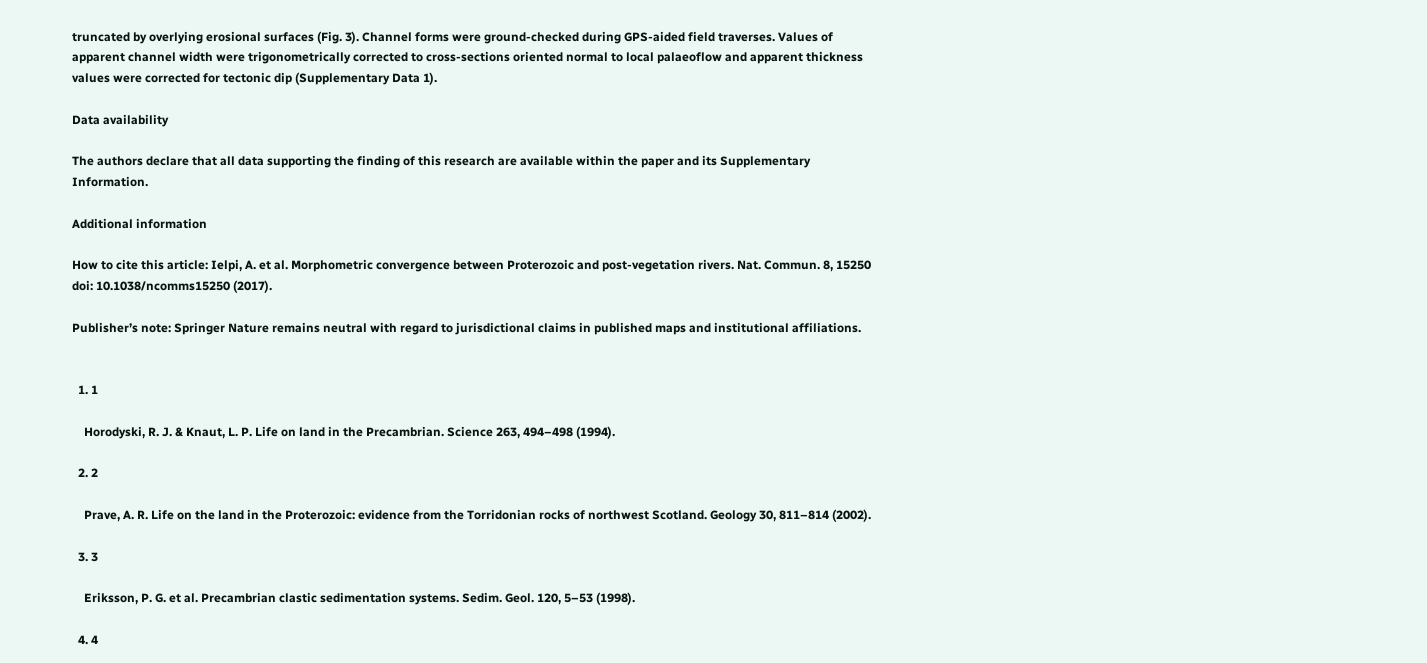truncated by overlying erosional surfaces (Fig. 3). Channel forms were ground-checked during GPS-aided field traverses. Values of apparent channel width were trigonometrically corrected to cross-sections oriented normal to local palaeoflow and apparent thickness values were corrected for tectonic dip (Supplementary Data 1).

Data availability

The authors declare that all data supporting the finding of this research are available within the paper and its Supplementary Information.

Additional information

How to cite this article: Ielpi, A. et al. Morphometric convergence between Proterozoic and post-vegetation rivers. Nat. Commun. 8, 15250 doi: 10.1038/ncomms15250 (2017).

Publisher’s note: Springer Nature remains neutral with regard to jurisdictional claims in published maps and institutional affiliations.


  1. 1

    Horodyski, R. J. & Knaut, L. P. Life on land in the Precambrian. Science 263, 494–498 (1994).

  2. 2

    Prave, A. R. Life on the land in the Proterozoic: evidence from the Torridonian rocks of northwest Scotland. Geology 30, 811–814 (2002).

  3. 3

    Eriksson, P. G. et al. Precambrian clastic sedimentation systems. Sedim. Geol. 120, 5–53 (1998).

  4. 4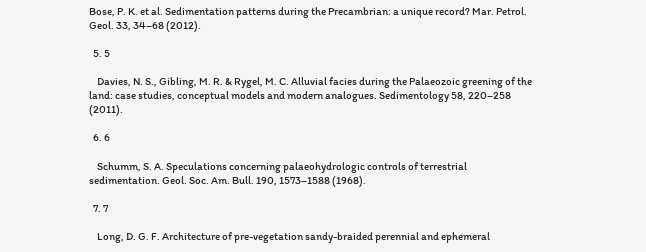Bose, P. K. et al. Sedimentation patterns during the Precambrian: a unique record? Mar. Petrol. Geol. 33, 34–68 (2012).

  5. 5

    Davies, N. S., Gibling, M. R. & Rygel, M. C. Alluvial facies during the Palaeozoic greening of the land: case studies, conceptual models and modern analogues. Sedimentology 58, 220–258 (2011).

  6. 6

    Schumm, S. A. Speculations concerning palaeohydrologic controls of terrestrial sedimentation. Geol. Soc. Am. Bull. 190, 1573–1588 (1968).

  7. 7

    Long, D. G. F. Architecture of pre-vegetation sandy-braided perennial and ephemeral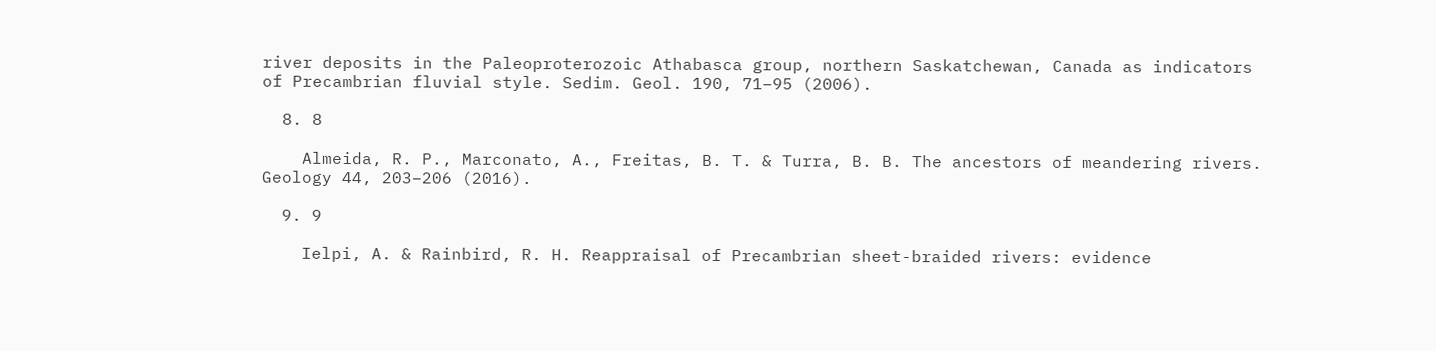river deposits in the Paleoproterozoic Athabasca group, northern Saskatchewan, Canada as indicators of Precambrian fluvial style. Sedim. Geol. 190, 71–95 (2006).

  8. 8

    Almeida, R. P., Marconato, A., Freitas, B. T. & Turra, B. B. The ancestors of meandering rivers. Geology 44, 203–206 (2016).

  9. 9

    Ielpi, A. & Rainbird, R. H. Reappraisal of Precambrian sheet-braided rivers: evidence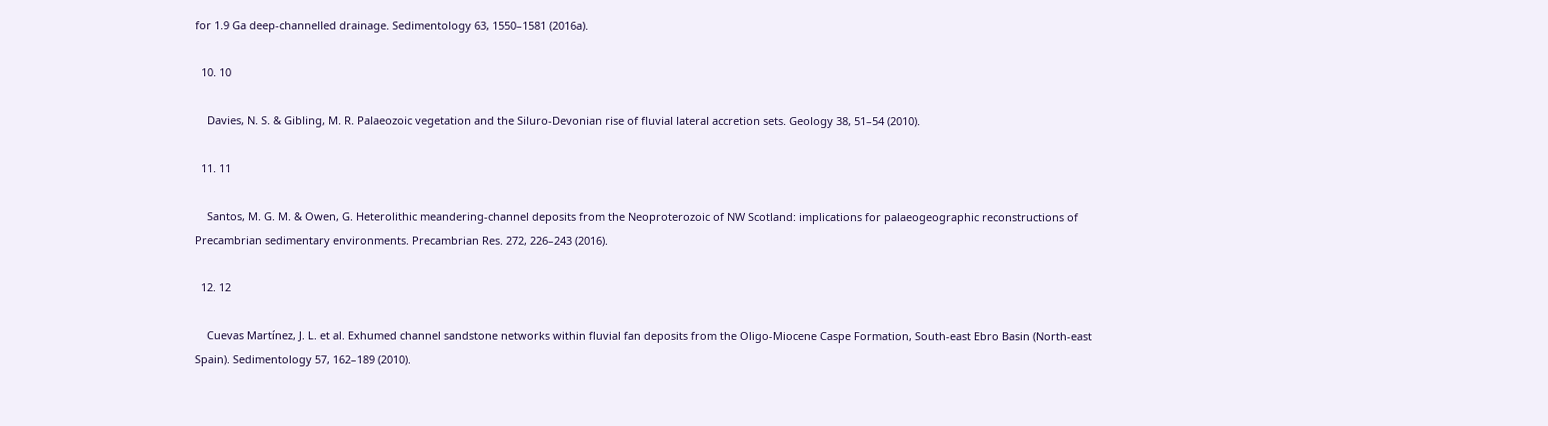for 1.9 Ga deep-channelled drainage. Sedimentology 63, 1550–1581 (2016a).

  10. 10

    Davies, N. S. & Gibling, M. R. Palaeozoic vegetation and the Siluro-Devonian rise of fluvial lateral accretion sets. Geology 38, 51–54 (2010).

  11. 11

    Santos, M. G. M. & Owen, G. Heterolithic meandering-channel deposits from the Neoproterozoic of NW Scotland: implications for palaeogeographic reconstructions of Precambrian sedimentary environments. Precambrian Res. 272, 226–243 (2016).

  12. 12

    Cuevas Martínez, J. L. et al. Exhumed channel sandstone networks within fluvial fan deposits from the Oligo-Miocene Caspe Formation, South-east Ebro Basin (North-east Spain). Sedimentology 57, 162–189 (2010).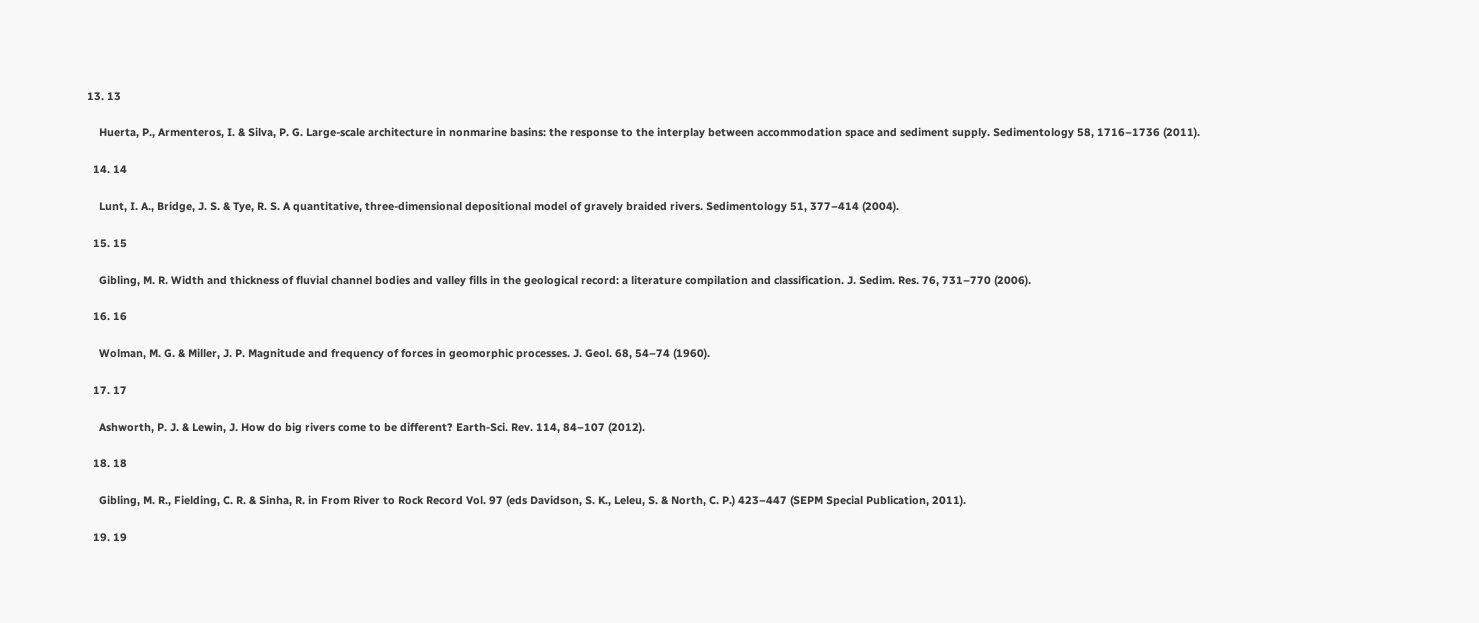13. 13

    Huerta, P., Armenteros, I. & Silva, P. G. Large-scale architecture in nonmarine basins: the response to the interplay between accommodation space and sediment supply. Sedimentology 58, 1716–1736 (2011).

  14. 14

    Lunt, I. A., Bridge, J. S. & Tye, R. S. A quantitative, three-dimensional depositional model of gravely braided rivers. Sedimentology 51, 377–414 (2004).

  15. 15

    Gibling, M. R. Width and thickness of fluvial channel bodies and valley fills in the geological record: a literature compilation and classification. J. Sedim. Res. 76, 731–770 (2006).

  16. 16

    Wolman, M. G. & Miller, J. P. Magnitude and frequency of forces in geomorphic processes. J. Geol. 68, 54–74 (1960).

  17. 17

    Ashworth, P. J. & Lewin, J. How do big rivers come to be different? Earth-Sci. Rev. 114, 84–107 (2012).

  18. 18

    Gibling, M. R., Fielding, C. R. & Sinha, R. in From River to Rock Record Vol. 97 (eds Davidson, S. K., Leleu, S. & North, C. P.) 423–447 (SEPM Special Publication, 2011).

  19. 19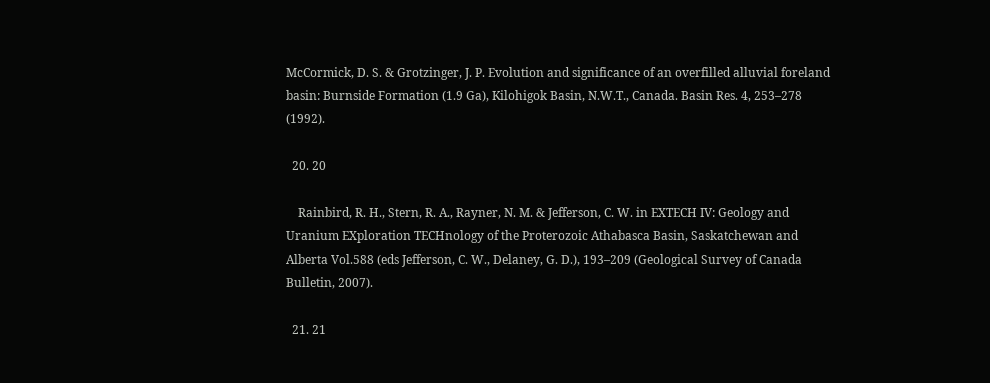McCormick, D. S. & Grotzinger, J. P. Evolution and significance of an overfilled alluvial foreland basin: Burnside Formation (1.9 Ga), Kilohigok Basin, N.W.T., Canada. Basin Res. 4, 253–278 (1992).

  20. 20

    Rainbird, R. H., Stern, R. A., Rayner, N. M. & Jefferson, C. W. in EXTECH IV: Geology and Uranium EXploration TECHnology of the Proterozoic Athabasca Basin, Saskatchewan and Alberta Vol.588 (eds Jefferson, C. W., Delaney, G. D.), 193–209 (Geological Survey of Canada Bulletin, 2007).

  21. 21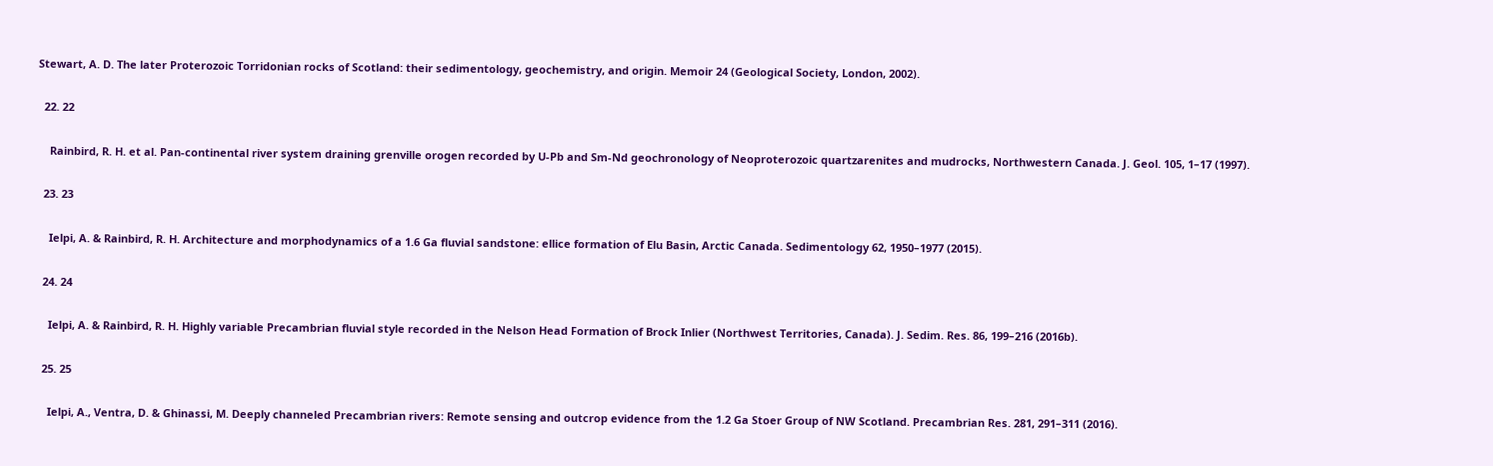Stewart, A. D. The later Proterozoic Torridonian rocks of Scotland: their sedimentology, geochemistry, and origin. Memoir 24 (Geological Society, London, 2002).

  22. 22

    Rainbird, R. H. et al. Pan-continental river system draining grenville orogen recorded by U-Pb and Sm-Nd geochronology of Neoproterozoic quartzarenites and mudrocks, Northwestern Canada. J. Geol. 105, 1–17 (1997).

  23. 23

    Ielpi, A. & Rainbird, R. H. Architecture and morphodynamics of a 1.6 Ga fluvial sandstone: ellice formation of Elu Basin, Arctic Canada. Sedimentology 62, 1950–1977 (2015).

  24. 24

    Ielpi, A. & Rainbird, R. H. Highly variable Precambrian fluvial style recorded in the Nelson Head Formation of Brock Inlier (Northwest Territories, Canada). J. Sedim. Res. 86, 199–216 (2016b).

  25. 25

    Ielpi, A., Ventra, D. & Ghinassi, M. Deeply channeled Precambrian rivers: Remote sensing and outcrop evidence from the 1.2 Ga Stoer Group of NW Scotland. Precambrian Res. 281, 291–311 (2016).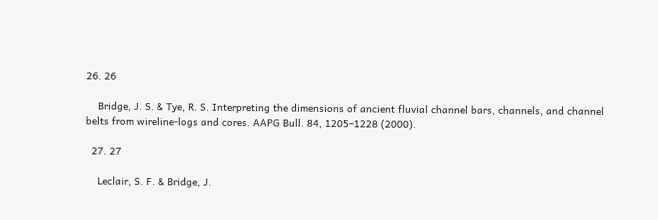26. 26

    Bridge, J. S. & Tye, R. S. Interpreting the dimensions of ancient fluvial channel bars, channels, and channel belts from wireline-logs and cores. AAPG Bull. 84, 1205–1228 (2000).

  27. 27

    Leclair, S. F. & Bridge, J.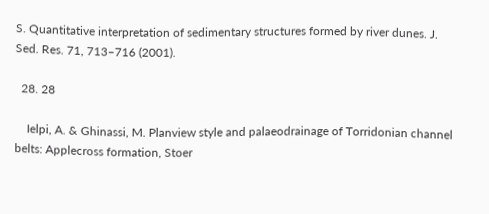S. Quantitative interpretation of sedimentary structures formed by river dunes. J. Sed. Res. 71, 713–716 (2001).

  28. 28

    Ielpi, A. & Ghinassi, M. Planview style and palaeodrainage of Torridonian channel belts: Applecross formation, Stoer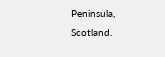Peninsula, Scotland.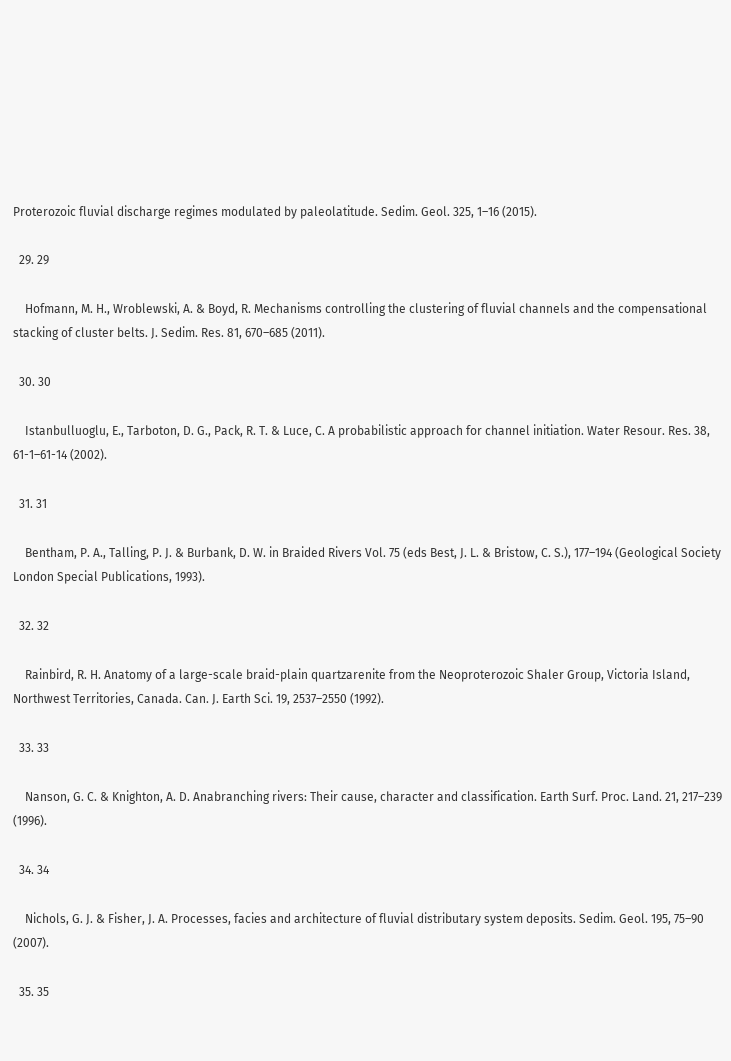Proterozoic fluvial discharge regimes modulated by paleolatitude. Sedim. Geol. 325, 1–16 (2015).

  29. 29

    Hofmann, M. H., Wroblewski, A. & Boyd, R. Mechanisms controlling the clustering of fluvial channels and the compensational stacking of cluster belts. J. Sedim. Res. 81, 670–685 (2011).

  30. 30

    Istanbulluoglu, E., Tarboton, D. G., Pack, R. T. & Luce, C. A probabilistic approach for channel initiation. Water Resour. Res. 38, 61-1–61-14 (2002).

  31. 31

    Bentham, P. A., Talling, P. J. & Burbank, D. W. in Braided Rivers Vol. 75 (eds Best, J. L. & Bristow, C. S.), 177–194 (Geological Society London Special Publications, 1993).

  32. 32

    Rainbird, R. H. Anatomy of a large-scale braid-plain quartzarenite from the Neoproterozoic Shaler Group, Victoria Island, Northwest Territories, Canada. Can. J. Earth Sci. 19, 2537–2550 (1992).

  33. 33

    Nanson, G. C. & Knighton, A. D. Anabranching rivers: Their cause, character and classification. Earth Surf. Proc. Land. 21, 217–239 (1996).

  34. 34

    Nichols, G. J. & Fisher, J. A. Processes, facies and architecture of fluvial distributary system deposits. Sedim. Geol. 195, 75–90 (2007).

  35. 35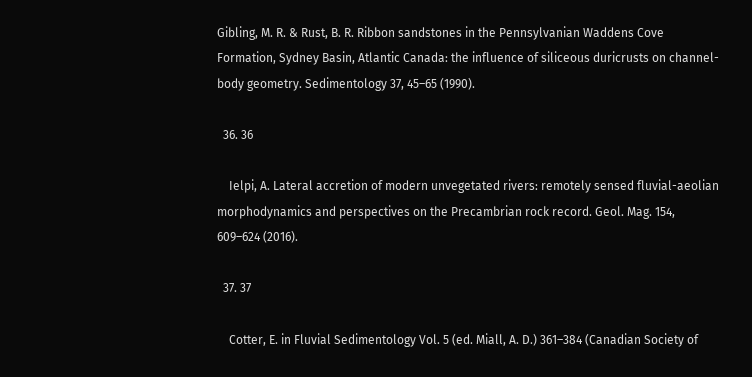Gibling, M. R. & Rust, B. R. Ribbon sandstones in the Pennsylvanian Waddens Cove Formation, Sydney Basin, Atlantic Canada: the influence of siliceous duricrusts on channel-body geometry. Sedimentology 37, 45–65 (1990).

  36. 36

    Ielpi, A. Lateral accretion of modern unvegetated rivers: remotely sensed fluvial-aeolian morphodynamics and perspectives on the Precambrian rock record. Geol. Mag. 154, 609–624 (2016).

  37. 37

    Cotter, E. in Fluvial Sedimentology Vol. 5 (ed. Miall, A. D.) 361–384 (Canadian Society of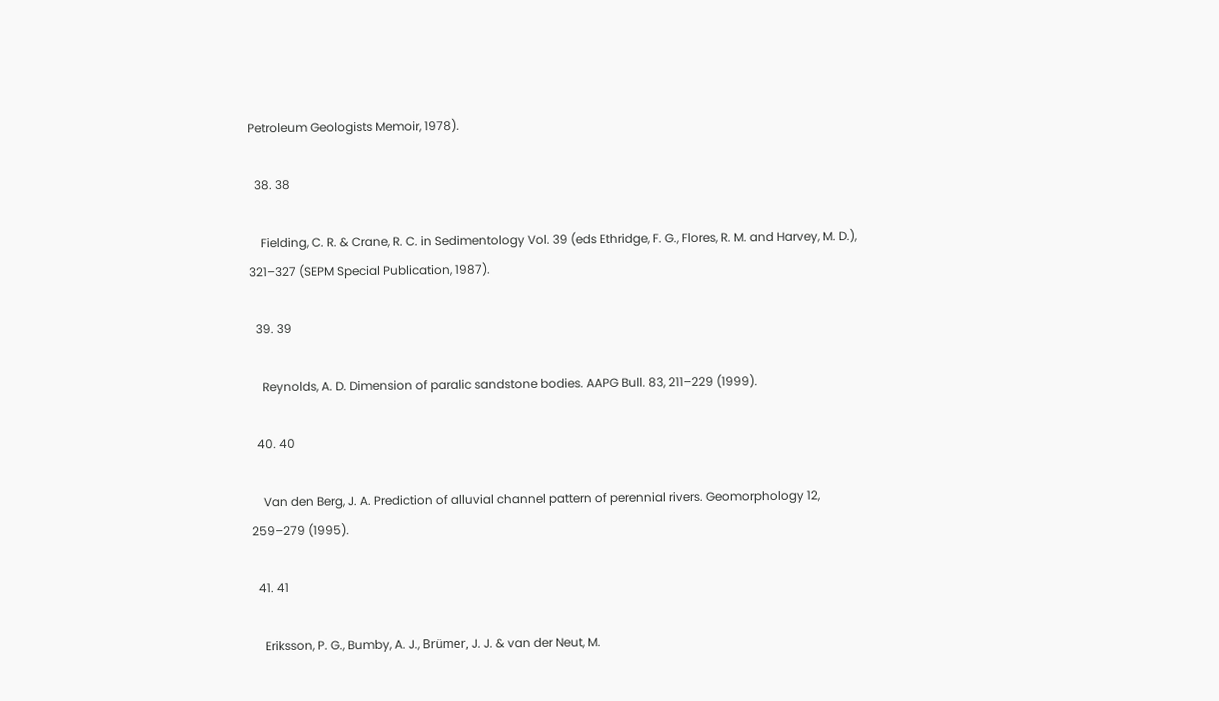Petroleum Geologists Memoir, 1978).

  38. 38

    Fielding, C. R. & Crane, R. C. in Sedimentology Vol. 39 (eds Ethridge, F. G., Flores, R. M. and Harvey, M. D.), 321–327 (SEPM Special Publication, 1987).

  39. 39

    Reynolds, A. D. Dimension of paralic sandstone bodies. AAPG Bull. 83, 211–229 (1999).

  40. 40

    Van den Berg, J. A. Prediction of alluvial channel pattern of perennial rivers. Geomorphology 12, 259–279 (1995).

  41. 41

    Eriksson, P. G., Bumby, A. J., Brümer, J. J. & van der Neut, M.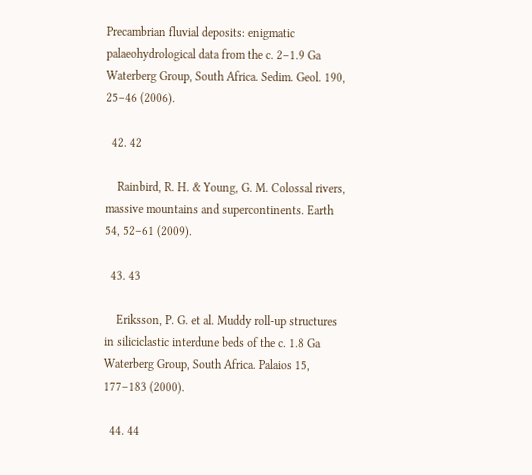Precambrian fluvial deposits: enigmatic palaeohydrological data from the c. 2–1.9 Ga Waterberg Group, South Africa. Sedim. Geol. 190, 25–46 (2006).

  42. 42

    Rainbird, R. H. & Young, G. M. Colossal rivers, massive mountains and supercontinents. Earth 54, 52–61 (2009).

  43. 43

    Eriksson, P. G. et al. Muddy roll-up structures in siliciclastic interdune beds of the c. 1.8 Ga Waterberg Group, South Africa. Palaios 15, 177–183 (2000).

  44. 44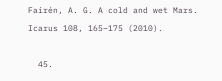Fairén, A. G. A cold and wet Mars. Icarus 108, 165–175 (2010).

  45.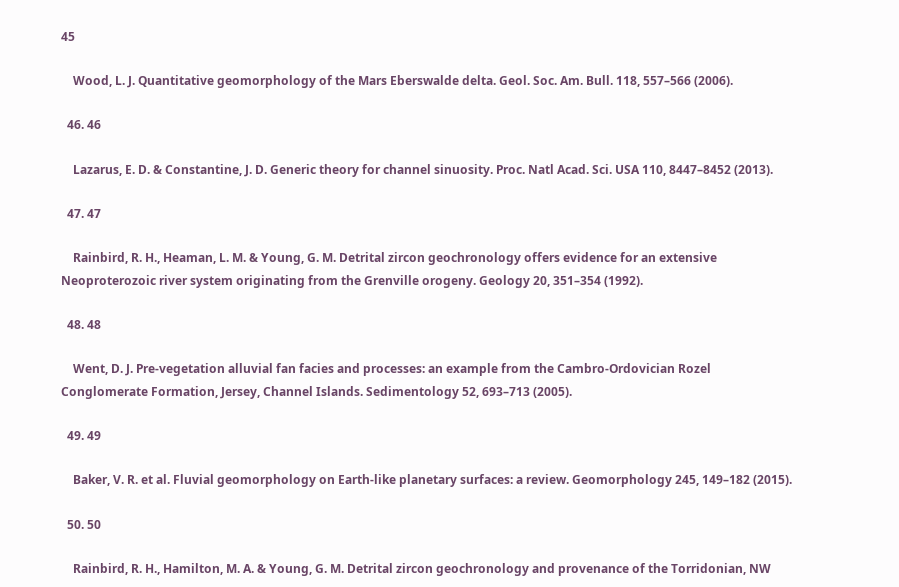45

    Wood, L. J. Quantitative geomorphology of the Mars Eberswalde delta. Geol. Soc. Am. Bull. 118, 557–566 (2006).

  46. 46

    Lazarus, E. D. & Constantine, J. D. Generic theory for channel sinuosity. Proc. Natl Acad. Sci. USA 110, 8447–8452 (2013).

  47. 47

    Rainbird, R. H., Heaman, L. M. & Young, G. M. Detrital zircon geochronology offers evidence for an extensive Neoproterozoic river system originating from the Grenville orogeny. Geology 20, 351–354 (1992).

  48. 48

    Went, D. J. Pre-vegetation alluvial fan facies and processes: an example from the Cambro-Ordovician Rozel Conglomerate Formation, Jersey, Channel Islands. Sedimentology 52, 693–713 (2005).

  49. 49

    Baker, V. R. et al. Fluvial geomorphology on Earth-like planetary surfaces: a review. Geomorphology 245, 149–182 (2015).

  50. 50

    Rainbird, R. H., Hamilton, M. A. & Young, G. M. Detrital zircon geochronology and provenance of the Torridonian, NW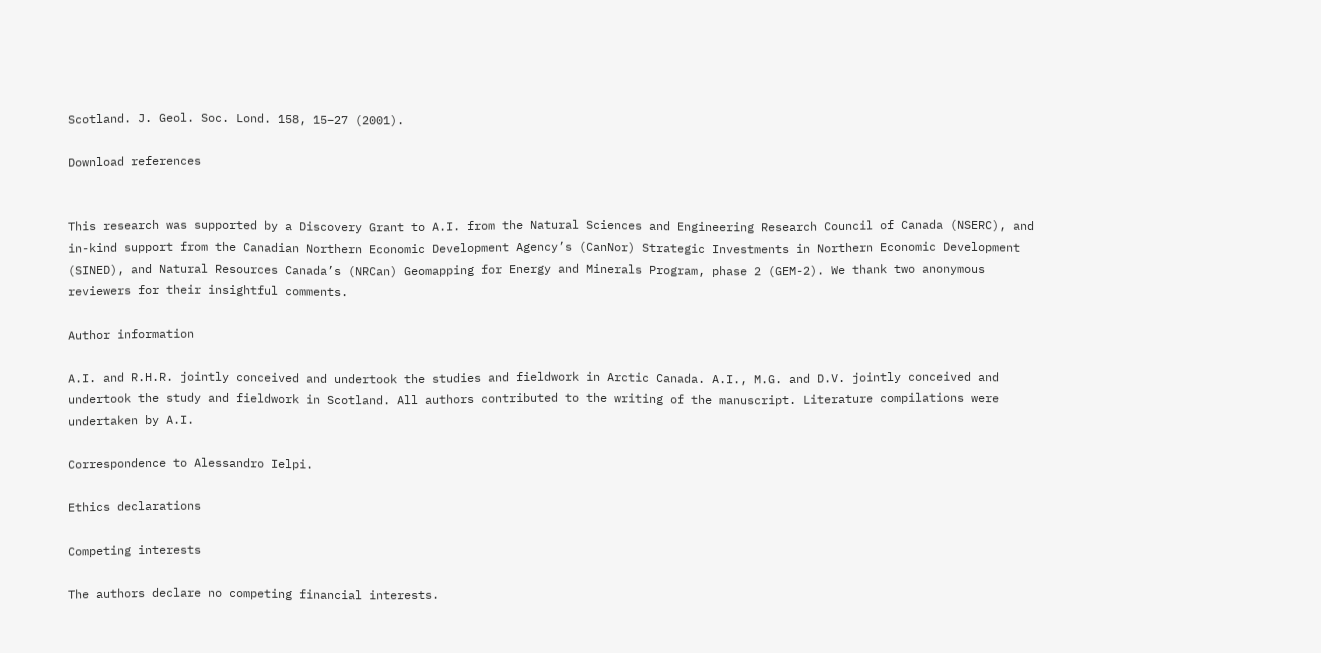Scotland. J. Geol. Soc. Lond. 158, 15–27 (2001).

Download references


This research was supported by a Discovery Grant to A.I. from the Natural Sciences and Engineering Research Council of Canada (NSERC), and in-kind support from the Canadian Northern Economic Development Agency’s (CanNor) Strategic Investments in Northern Economic Development (SINED), and Natural Resources Canada’s (NRCan) Geomapping for Energy and Minerals Program, phase 2 (GEM-2). We thank two anonymous reviewers for their insightful comments.

Author information

A.I. and R.H.R. jointly conceived and undertook the studies and fieldwork in Arctic Canada. A.I., M.G. and D.V. jointly conceived and undertook the study and fieldwork in Scotland. All authors contributed to the writing of the manuscript. Literature compilations were undertaken by A.I.

Correspondence to Alessandro Ielpi.

Ethics declarations

Competing interests

The authors declare no competing financial interests.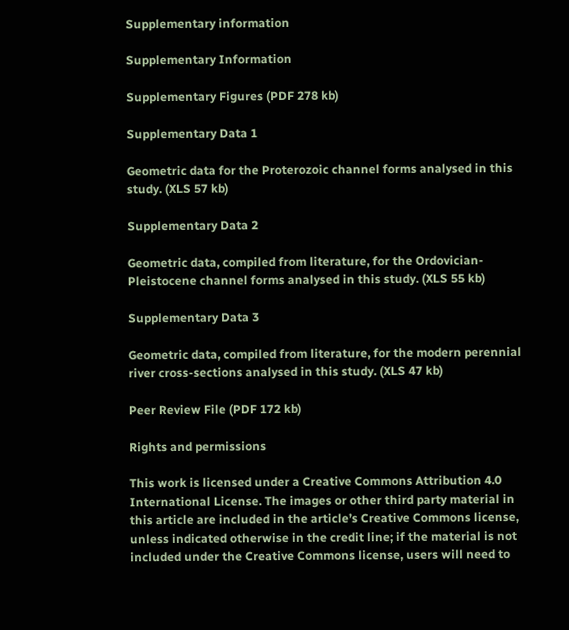Supplementary information

Supplementary Information

Supplementary Figures (PDF 278 kb)

Supplementary Data 1

Geometric data for the Proterozoic channel forms analysed in this study. (XLS 57 kb)

Supplementary Data 2

Geometric data, compiled from literature, for the Ordovician-Pleistocene channel forms analysed in this study. (XLS 55 kb)

Supplementary Data 3

Geometric data, compiled from literature, for the modern perennial river cross-sections analysed in this study. (XLS 47 kb)

Peer Review File (PDF 172 kb)

Rights and permissions

This work is licensed under a Creative Commons Attribution 4.0 International License. The images or other third party material in this article are included in the article’s Creative Commons license, unless indicated otherwise in the credit line; if the material is not included under the Creative Commons license, users will need to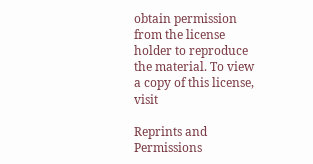obtain permission from the license holder to reproduce the material. To view a copy of this license, visit

Reprints and Permissions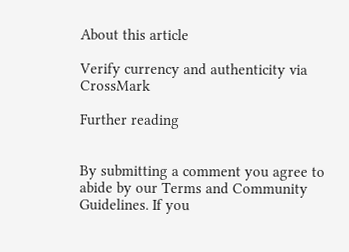About this article

Verify currency and authenticity via CrossMark

Further reading


By submitting a comment you agree to abide by our Terms and Community Guidelines. If you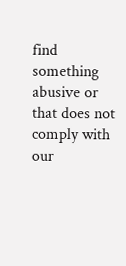find something abusive or that does not comply with our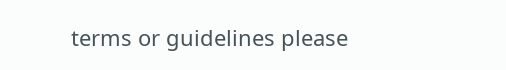terms or guidelines please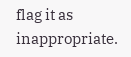flag it as inappropriate.